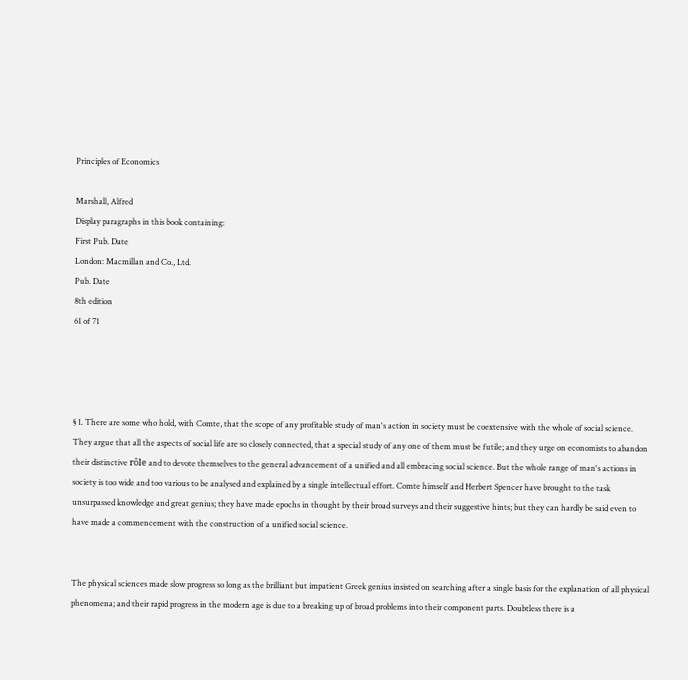Principles of Economics

Marshall, Alfred
Display paragraphs in this book containing:
First Pub. Date
London: Macmillan and Co., Ltd.
Pub. Date
8th edition
61 of 71




§ 1. There are some who hold, with Comte, that the scope of any profitable study of man's action in society must be coextensive with the whole of social science. They argue that all the aspects of social life are so closely connected, that a special study of any one of them must be futile; and they urge on economists to abandon their distinctive rôle and to devote themselves to the general advancement of a unified and all embracing social science. But the whole range of man's actions in society is too wide and too various to be analysed and explained by a single intellectual effort. Comte himself and Herbert Spencer have brought to the task unsurpassed knowledge and great genius; they have made epochs in thought by their broad surveys and their suggestive hints; but they can hardly be said even to have made a commencement with the construction of a unified social science.


The physical sciences made slow progress so long as the brilliant but impatient Greek genius insisted on searching after a single basis for the explanation of all physical phenomena; and their rapid progress in the modern age is due to a breaking up of broad problems into their component parts. Doubtless there is a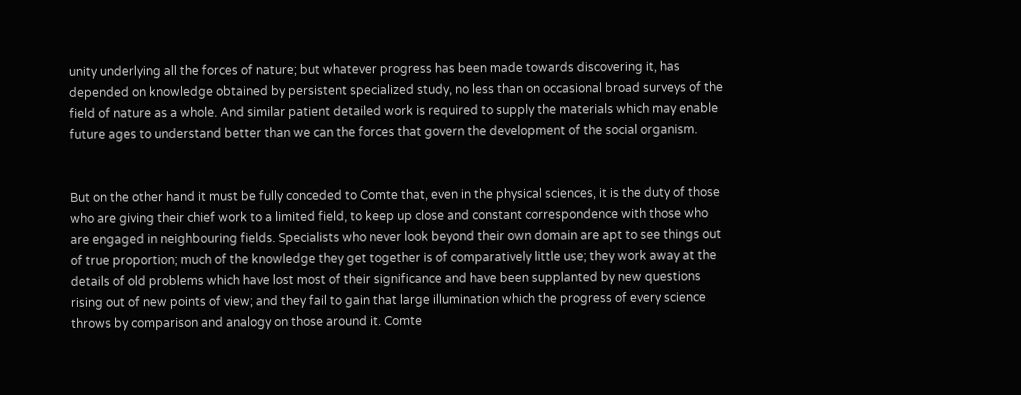unity underlying all the forces of nature; but whatever progress has been made towards discovering it, has depended on knowledge obtained by persistent specialized study, no less than on occasional broad surveys of the field of nature as a whole. And similar patient detailed work is required to supply the materials which may enable future ages to understand better than we can the forces that govern the development of the social organism.


But on the other hand it must be fully conceded to Comte that, even in the physical sciences, it is the duty of those who are giving their chief work to a limited field, to keep up close and constant correspondence with those who are engaged in neighbouring fields. Specialists who never look beyond their own domain are apt to see things out of true proportion; much of the knowledge they get together is of comparatively little use; they work away at the details of old problems which have lost most of their significance and have been supplanted by new questions rising out of new points of view; and they fail to gain that large illumination which the progress of every science throws by comparison and analogy on those around it. Comte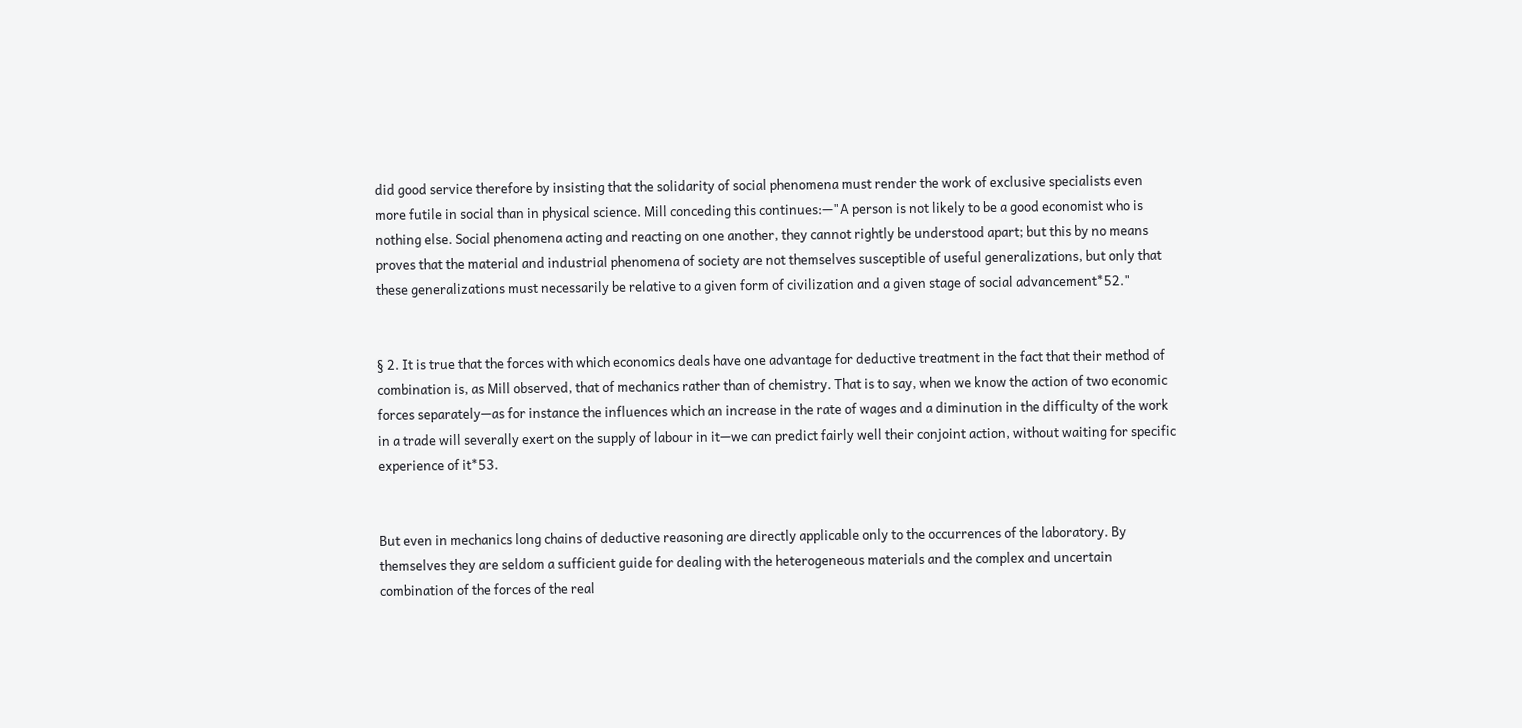did good service therefore by insisting that the solidarity of social phenomena must render the work of exclusive specialists even more futile in social than in physical science. Mill conceding this continues:—"A person is not likely to be a good economist who is nothing else. Social phenomena acting and reacting on one another, they cannot rightly be understood apart; but this by no means proves that the material and industrial phenomena of society are not themselves susceptible of useful generalizations, but only that these generalizations must necessarily be relative to a given form of civilization and a given stage of social advancement*52."


§ 2. It is true that the forces with which economics deals have one advantage for deductive treatment in the fact that their method of combination is, as Mill observed, that of mechanics rather than of chemistry. That is to say, when we know the action of two economic forces separately—as for instance the influences which an increase in the rate of wages and a diminution in the difficulty of the work in a trade will severally exert on the supply of labour in it—we can predict fairly well their conjoint action, without waiting for specific experience of it*53.


But even in mechanics long chains of deductive reasoning are directly applicable only to the occurrences of the laboratory. By themselves they are seldom a sufficient guide for dealing with the heterogeneous materials and the complex and uncertain combination of the forces of the real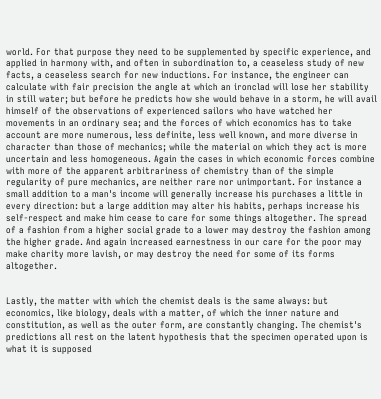world. For that purpose they need to be supplemented by specific experience, and applied in harmony with, and often in subordination to, a ceaseless study of new facts, a ceaseless search for new inductions. For instance, the engineer can calculate with fair precision the angle at which an ironclad will lose her stability in still water; but before he predicts how she would behave in a storm, he will avail himself of the observations of experienced sailors who have watched her movements in an ordinary sea; and the forces of which economics has to take account are more numerous, less definite, less well known, and more diverse in character than those of mechanics; while the material on which they act is more uncertain and less homogeneous. Again the cases in which economic forces combine with more of the apparent arbitrariness of chemistry than of the simple regularity of pure mechanics, are neither rare nor unimportant. For instance a small addition to a man's income will generally increase his purchases a little in every direction: but a large addition may alter his habits, perhaps increase his self-respect and make him cease to care for some things altogether. The spread of a fashion from a higher social grade to a lower may destroy the fashion among the higher grade. And again increased earnestness in our care for the poor may make charity more lavish, or may destroy the need for some of its forms altogether.


Lastly, the matter with which the chemist deals is the same always: but economics, like biology, deals with a matter, of which the inner nature and constitution, as well as the outer form, are constantly changing. The chemist's predictions all rest on the latent hypothesis that the specimen operated upon is what it is supposed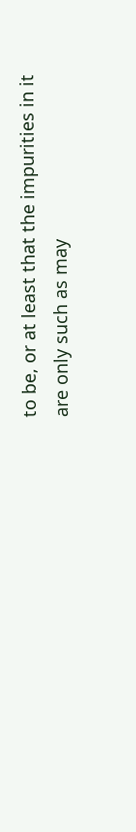to be, or at least that the impurities in it are only such as may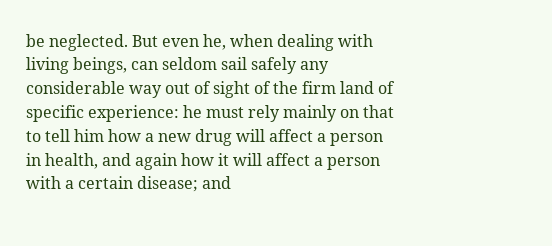be neglected. But even he, when dealing with living beings, can seldom sail safely any considerable way out of sight of the firm land of specific experience: he must rely mainly on that to tell him how a new drug will affect a person in health, and again how it will affect a person with a certain disease; and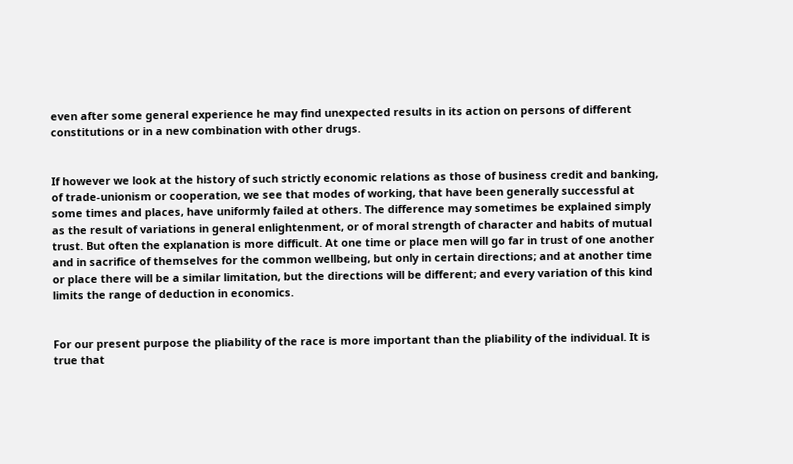even after some general experience he may find unexpected results in its action on persons of different constitutions or in a new combination with other drugs.


If however we look at the history of such strictly economic relations as those of business credit and banking, of trade-unionism or cooperation, we see that modes of working, that have been generally successful at some times and places, have uniformly failed at others. The difference may sometimes be explained simply as the result of variations in general enlightenment, or of moral strength of character and habits of mutual trust. But often the explanation is more difficult. At one time or place men will go far in trust of one another and in sacrifice of themselves for the common wellbeing, but only in certain directions; and at another time or place there will be a similar limitation, but the directions will be different; and every variation of this kind limits the range of deduction in economics.


For our present purpose the pliability of the race is more important than the pliability of the individual. It is true that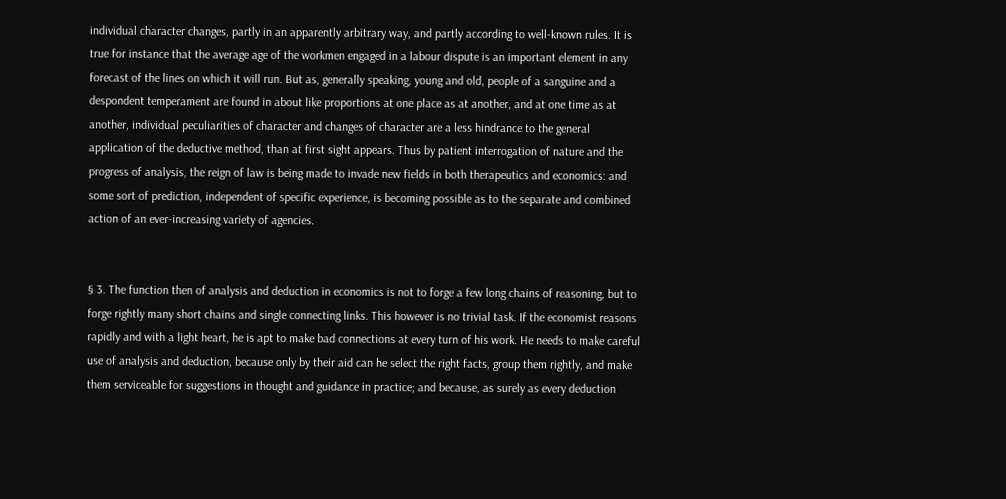individual character changes, partly in an apparently arbitrary way, and partly according to well-known rules. It is true for instance that the average age of the workmen engaged in a labour dispute is an important element in any forecast of the lines on which it will run. But as, generally speaking, young and old, people of a sanguine and a despondent temperament are found in about like proportions at one place as at another, and at one time as at another, individual peculiarities of character and changes of character are a less hindrance to the general application of the deductive method, than at first sight appears. Thus by patient interrogation of nature and the progress of analysis, the reign of law is being made to invade new fields in both therapeutics and economics: and some sort of prediction, independent of specific experience, is becoming possible as to the separate and combined action of an ever-increasing variety of agencies.


§ 3. The function then of analysis and deduction in economics is not to forge a few long chains of reasoning, but to forge rightly many short chains and single connecting links. This however is no trivial task. If the economist reasons rapidly and with a light heart, he is apt to make bad connections at every turn of his work. He needs to make careful use of analysis and deduction, because only by their aid can he select the right facts, group them rightly, and make them serviceable for suggestions in thought and guidance in practice; and because, as surely as every deduction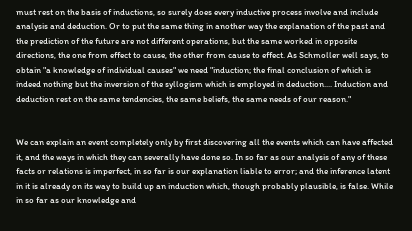must rest on the basis of inductions, so surely does every inductive process involve and include analysis and deduction. Or to put the same thing in another way the explanation of the past and the prediction of the future are not different operations, but the same worked in opposite directions, the one from effect to cause, the other from cause to effect. As Schmoller well says, to obtain "a knowledge of individual causes" we need "induction; the final conclusion of which is indeed nothing but the inversion of the syllogism which is employed in deduction.... Induction and deduction rest on the same tendencies, the same beliefs, the same needs of our reason."


We can explain an event completely only by first discovering all the events which can have affected it, and the ways in which they can severally have done so. In so far as our analysis of any of these facts or relations is imperfect, in so far is our explanation liable to error; and the inference latent in it is already on its way to build up an induction which, though probably plausible, is false. While in so far as our knowledge and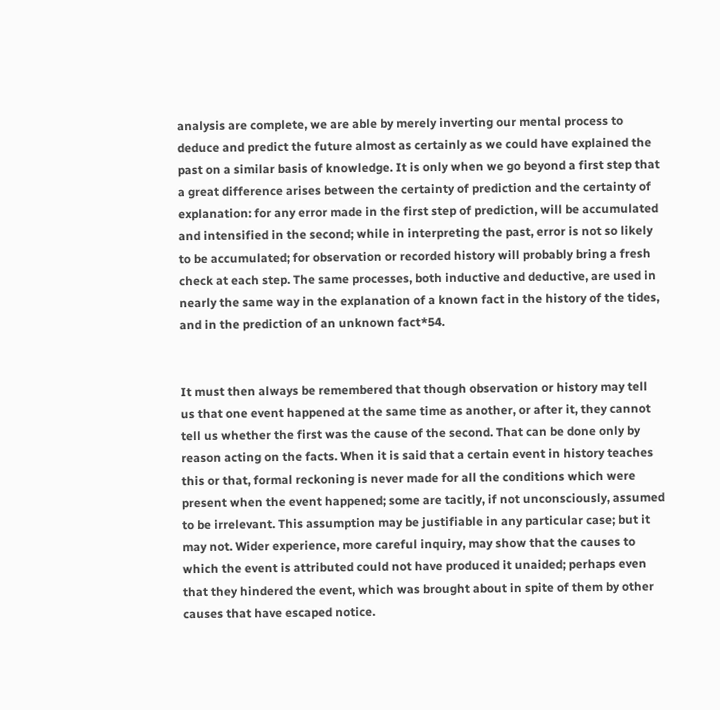analysis are complete, we are able by merely inverting our mental process to deduce and predict the future almost as certainly as we could have explained the past on a similar basis of knowledge. It is only when we go beyond a first step that a great difference arises between the certainty of prediction and the certainty of explanation: for any error made in the first step of prediction, will be accumulated and intensified in the second; while in interpreting the past, error is not so likely to be accumulated; for observation or recorded history will probably bring a fresh check at each step. The same processes, both inductive and deductive, are used in nearly the same way in the explanation of a known fact in the history of the tides, and in the prediction of an unknown fact*54.


It must then always be remembered that though observation or history may tell us that one event happened at the same time as another, or after it, they cannot tell us whether the first was the cause of the second. That can be done only by reason acting on the facts. When it is said that a certain event in history teaches this or that, formal reckoning is never made for all the conditions which were present when the event happened; some are tacitly, if not unconsciously, assumed to be irrelevant. This assumption may be justifiable in any particular case; but it may not. Wider experience, more careful inquiry, may show that the causes to which the event is attributed could not have produced it unaided; perhaps even that they hindered the event, which was brought about in spite of them by other causes that have escaped notice.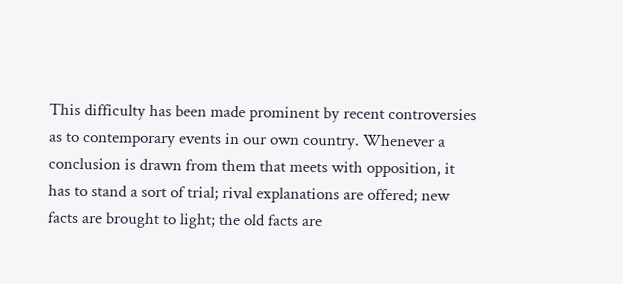This difficulty has been made prominent by recent controversies as to contemporary events in our own country. Whenever a conclusion is drawn from them that meets with opposition, it has to stand a sort of trial; rival explanations are offered; new facts are brought to light; the old facts are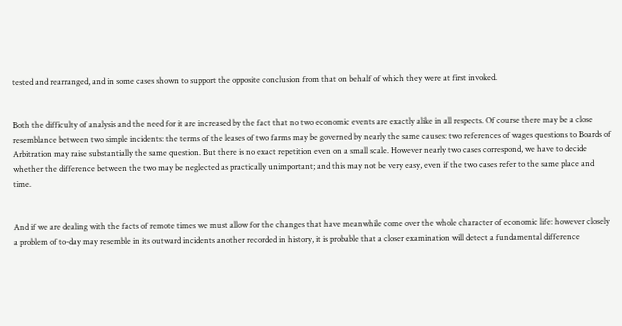tested and rearranged, and in some cases shown to support the opposite conclusion from that on behalf of which they were at first invoked.


Both the difficulty of analysis and the need for it are increased by the fact that no two economic events are exactly alike in all respects. Of course there may be a close resemblance between two simple incidents: the terms of the leases of two farms may be governed by nearly the same causes: two references of wages questions to Boards of Arbitration may raise substantially the same question. But there is no exact repetition even on a small scale. However nearly two cases correspond, we have to decide whether the difference between the two may be neglected as practically unimportant; and this may not be very easy, even if the two cases refer to the same place and time.


And if we are dealing with the facts of remote times we must allow for the changes that have meanwhile come over the whole character of economic life: however closely a problem of to-day may resemble in its outward incidents another recorded in history, it is probable that a closer examination will detect a fundamental difference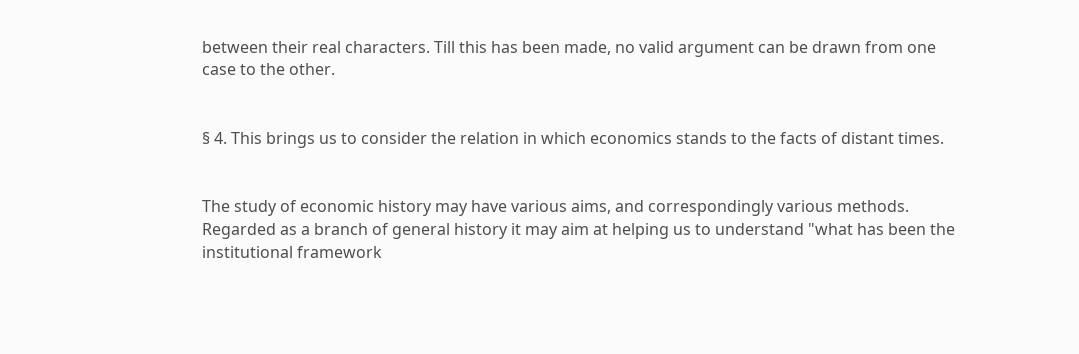between their real characters. Till this has been made, no valid argument can be drawn from one case to the other.


§ 4. This brings us to consider the relation in which economics stands to the facts of distant times.


The study of economic history may have various aims, and correspondingly various methods. Regarded as a branch of general history it may aim at helping us to understand "what has been the institutional framework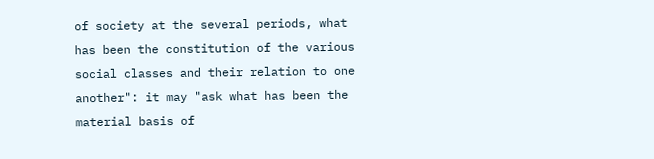of society at the several periods, what has been the constitution of the various social classes and their relation to one another": it may "ask what has been the material basis of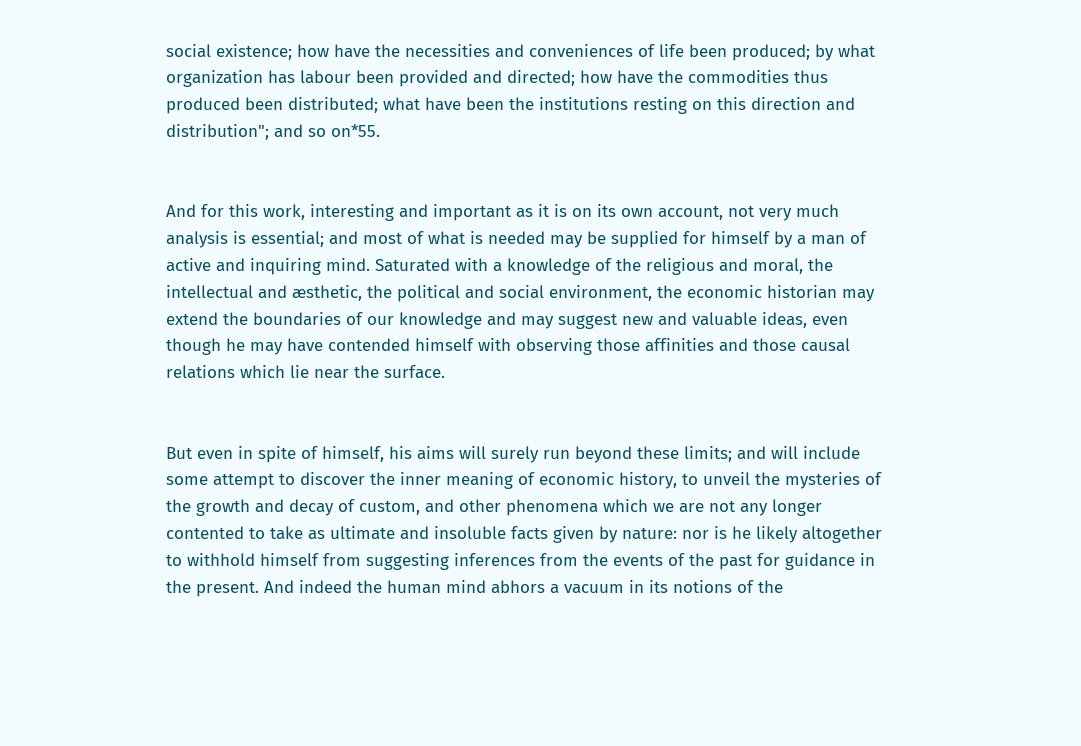social existence; how have the necessities and conveniences of life been produced; by what organization has labour been provided and directed; how have the commodities thus produced been distributed; what have been the institutions resting on this direction and distribution"; and so on*55.


And for this work, interesting and important as it is on its own account, not very much analysis is essential; and most of what is needed may be supplied for himself by a man of active and inquiring mind. Saturated with a knowledge of the religious and moral, the intellectual and æsthetic, the political and social environment, the economic historian may extend the boundaries of our knowledge and may suggest new and valuable ideas, even though he may have contended himself with observing those affinities and those causal relations which lie near the surface.


But even in spite of himself, his aims will surely run beyond these limits; and will include some attempt to discover the inner meaning of economic history, to unveil the mysteries of the growth and decay of custom, and other phenomena which we are not any longer contented to take as ultimate and insoluble facts given by nature: nor is he likely altogether to withhold himself from suggesting inferences from the events of the past for guidance in the present. And indeed the human mind abhors a vacuum in its notions of the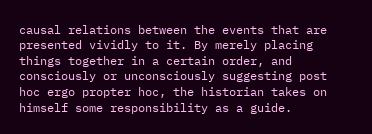causal relations between the events that are presented vividly to it. By merely placing things together in a certain order, and consciously or unconsciously suggesting post hoc ergo propter hoc, the historian takes on himself some responsibility as a guide.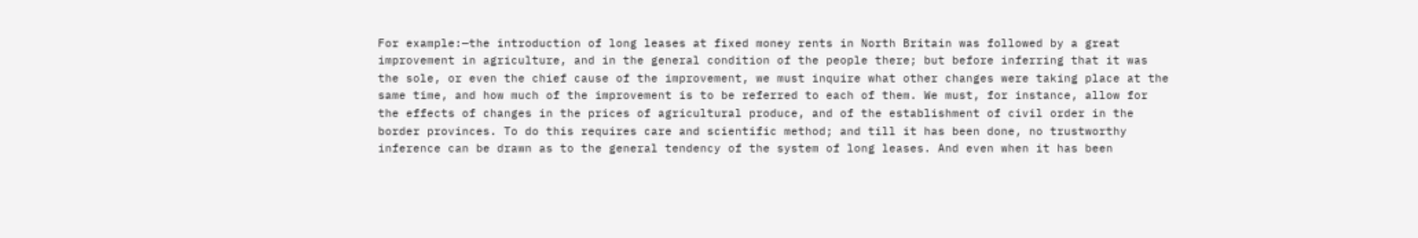For example:—the introduction of long leases at fixed money rents in North Britain was followed by a great improvement in agriculture, and in the general condition of the people there; but before inferring that it was the sole, or even the chief cause of the improvement, we must inquire what other changes were taking place at the same time, and how much of the improvement is to be referred to each of them. We must, for instance, allow for the effects of changes in the prices of agricultural produce, and of the establishment of civil order in the border provinces. To do this requires care and scientific method; and till it has been done, no trustworthy inference can be drawn as to the general tendency of the system of long leases. And even when it has been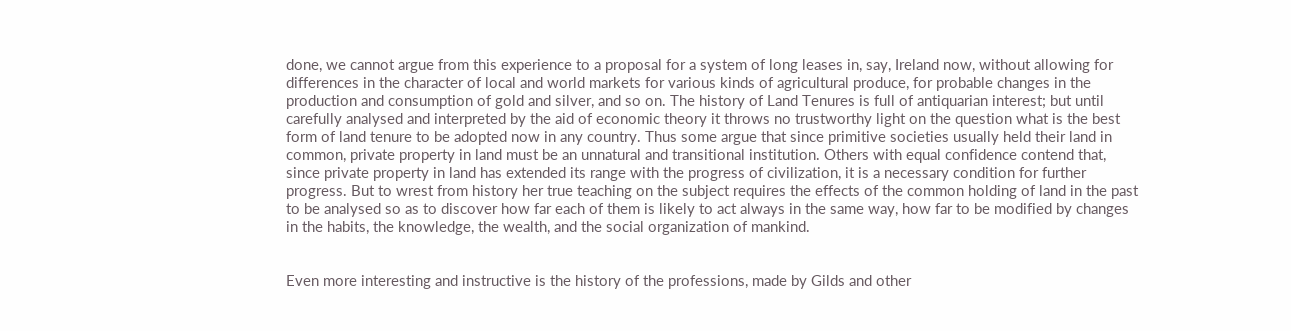done, we cannot argue from this experience to a proposal for a system of long leases in, say, Ireland now, without allowing for differences in the character of local and world markets for various kinds of agricultural produce, for probable changes in the production and consumption of gold and silver, and so on. The history of Land Tenures is full of antiquarian interest; but until carefully analysed and interpreted by the aid of economic theory it throws no trustworthy light on the question what is the best form of land tenure to be adopted now in any country. Thus some argue that since primitive societies usually held their land in common, private property in land must be an unnatural and transitional institution. Others with equal confidence contend that, since private property in land has extended its range with the progress of civilization, it is a necessary condition for further progress. But to wrest from history her true teaching on the subject requires the effects of the common holding of land in the past to be analysed so as to discover how far each of them is likely to act always in the same way, how far to be modified by changes in the habits, the knowledge, the wealth, and the social organization of mankind.


Even more interesting and instructive is the history of the professions, made by Gilds and other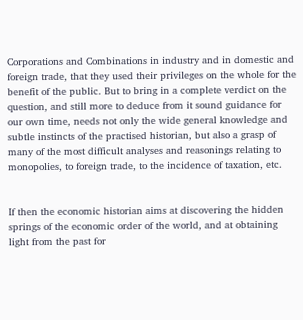Corporations and Combinations in industry and in domestic and foreign trade, that they used their privileges on the whole for the benefit of the public. But to bring in a complete verdict on the question, and still more to deduce from it sound guidance for our own time, needs not only the wide general knowledge and subtle instincts of the practised historian, but also a grasp of many of the most difficult analyses and reasonings relating to monopolies, to foreign trade, to the incidence of taxation, etc.


If then the economic historian aims at discovering the hidden springs of the economic order of the world, and at obtaining light from the past for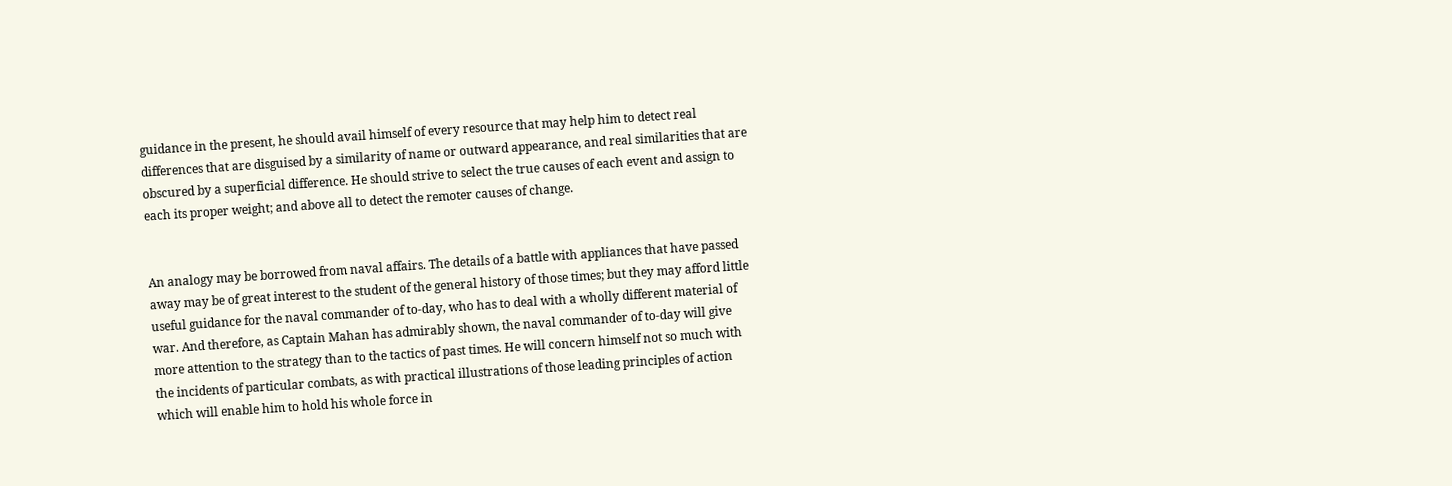guidance in the present, he should avail himself of every resource that may help him to detect real differences that are disguised by a similarity of name or outward appearance, and real similarities that are obscured by a superficial difference. He should strive to select the true causes of each event and assign to each its proper weight; and above all to detect the remoter causes of change.


An analogy may be borrowed from naval affairs. The details of a battle with appliances that have passed away may be of great interest to the student of the general history of those times; but they may afford little useful guidance for the naval commander of to-day, who has to deal with a wholly different material of war. And therefore, as Captain Mahan has admirably shown, the naval commander of to-day will give more attention to the strategy than to the tactics of past times. He will concern himself not so much with the incidents of particular combats, as with practical illustrations of those leading principles of action which will enable him to hold his whole force in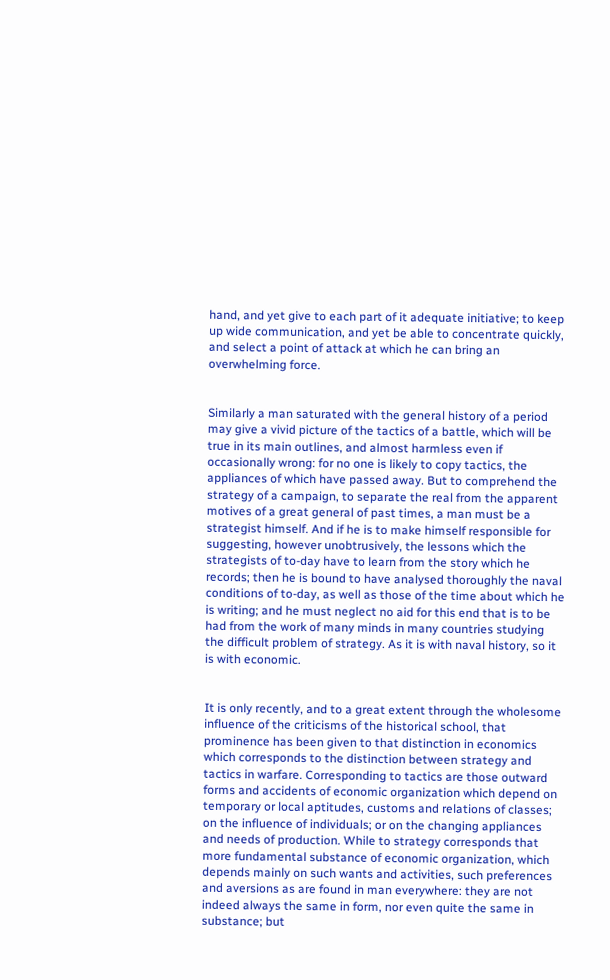hand, and yet give to each part of it adequate initiative; to keep up wide communication, and yet be able to concentrate quickly, and select a point of attack at which he can bring an overwhelming force.


Similarly a man saturated with the general history of a period may give a vivid picture of the tactics of a battle, which will be true in its main outlines, and almost harmless even if occasionally wrong: for no one is likely to copy tactics, the appliances of which have passed away. But to comprehend the strategy of a campaign, to separate the real from the apparent motives of a great general of past times, a man must be a strategist himself. And if he is to make himself responsible for suggesting, however unobtrusively, the lessons which the strategists of to-day have to learn from the story which he records; then he is bound to have analysed thoroughly the naval conditions of to-day, as well as those of the time about which he is writing; and he must neglect no aid for this end that is to be had from the work of many minds in many countries studying the difficult problem of strategy. As it is with naval history, so it is with economic.


It is only recently, and to a great extent through the wholesome influence of the criticisms of the historical school, that prominence has been given to that distinction in economics which corresponds to the distinction between strategy and tactics in warfare. Corresponding to tactics are those outward forms and accidents of economic organization which depend on temporary or local aptitudes, customs and relations of classes; on the influence of individuals; or on the changing appliances and needs of production. While to strategy corresponds that more fundamental substance of economic organization, which depends mainly on such wants and activities, such preferences and aversions as are found in man everywhere: they are not indeed always the same in form, nor even quite the same in substance; but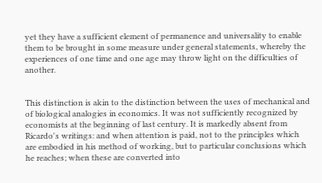yet they have a sufficient element of permanence and universality to enable them to be brought in some measure under general statements, whereby the experiences of one time and one age may throw light on the difficulties of another.


This distinction is akin to the distinction between the uses of mechanical and of biological analogies in economics. It was not sufficiently recognized by economists at the beginning of last century. It is markedly absent from Ricardo's writings: and when attention is paid, not to the principles which are embodied in his method of working, but to particular conclusions which he reaches; when these are converted into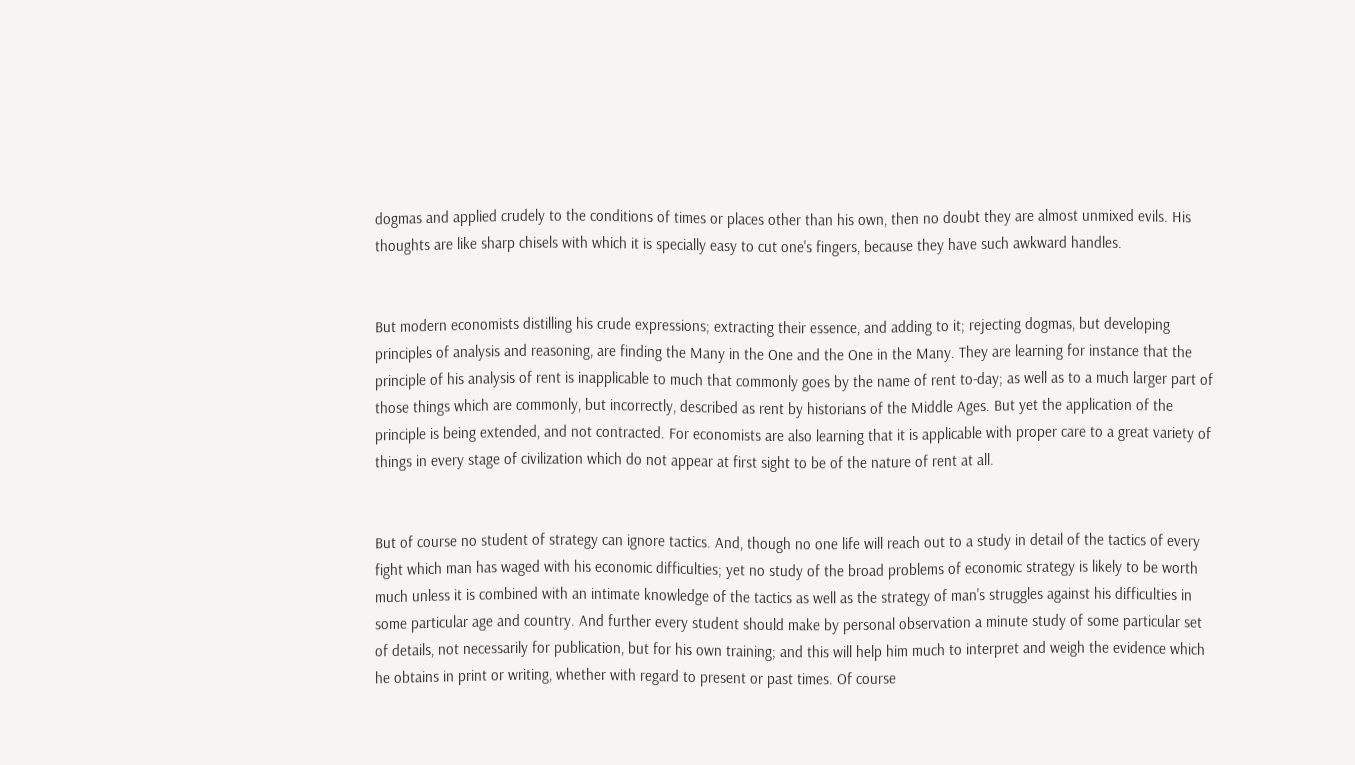dogmas and applied crudely to the conditions of times or places other than his own, then no doubt they are almost unmixed evils. His thoughts are like sharp chisels with which it is specially easy to cut one's fingers, because they have such awkward handles.


But modern economists distilling his crude expressions; extracting their essence, and adding to it; rejecting dogmas, but developing principles of analysis and reasoning, are finding the Many in the One and the One in the Many. They are learning for instance that the principle of his analysis of rent is inapplicable to much that commonly goes by the name of rent to-day; as well as to a much larger part of those things which are commonly, but incorrectly, described as rent by historians of the Middle Ages. But yet the application of the principle is being extended, and not contracted. For economists are also learning that it is applicable with proper care to a great variety of things in every stage of civilization which do not appear at first sight to be of the nature of rent at all.


But of course no student of strategy can ignore tactics. And, though no one life will reach out to a study in detail of the tactics of every fight which man has waged with his economic difficulties; yet no study of the broad problems of economic strategy is likely to be worth much unless it is combined with an intimate knowledge of the tactics as well as the strategy of man's struggles against his difficulties in some particular age and country. And further every student should make by personal observation a minute study of some particular set of details, not necessarily for publication, but for his own training; and this will help him much to interpret and weigh the evidence which he obtains in print or writing, whether with regard to present or past times. Of course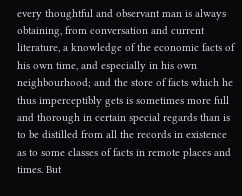every thoughtful and observant man is always obtaining, from conversation and current literature, a knowledge of the economic facts of his own time, and especially in his own neighbourhood; and the store of facts which he thus imperceptibly gets is sometimes more full and thorough in certain special regards than is to be distilled from all the records in existence as to some classes of facts in remote places and times. But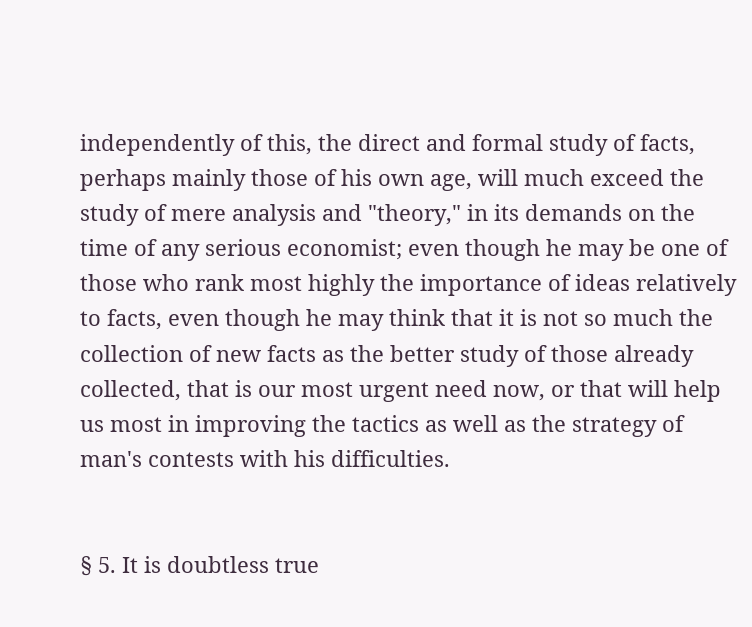independently of this, the direct and formal study of facts, perhaps mainly those of his own age, will much exceed the study of mere analysis and "theory," in its demands on the time of any serious economist; even though he may be one of those who rank most highly the importance of ideas relatively to facts, even though he may think that it is not so much the collection of new facts as the better study of those already collected, that is our most urgent need now, or that will help us most in improving the tactics as well as the strategy of man's contests with his difficulties.


§ 5. It is doubtless true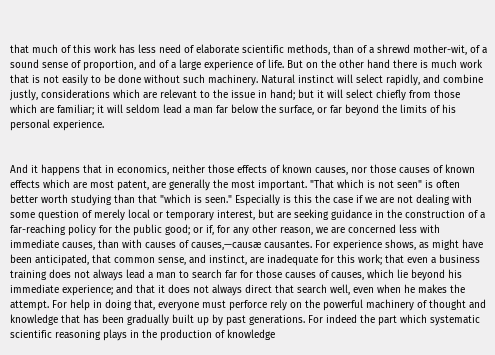that much of this work has less need of elaborate scientific methods, than of a shrewd mother-wit, of a sound sense of proportion, and of a large experience of life. But on the other hand there is much work that is not easily to be done without such machinery. Natural instinct will select rapidly, and combine justly, considerations which are relevant to the issue in hand; but it will select chiefly from those which are familiar; it will seldom lead a man far below the surface, or far beyond the limits of his personal experience.


And it happens that in economics, neither those effects of known causes, nor those causes of known effects which are most patent, are generally the most important. "That which is not seen" is often better worth studying than that "which is seen." Especially is this the case if we are not dealing with some question of merely local or temporary interest, but are seeking guidance in the construction of a far-reaching policy for the public good; or if, for any other reason, we are concerned less with immediate causes, than with causes of causes,—causæ causantes. For experience shows, as might have been anticipated, that common sense, and instinct, are inadequate for this work; that even a business training does not always lead a man to search far for those causes of causes, which lie beyond his immediate experience; and that it does not always direct that search well, even when he makes the attempt. For help in doing that, everyone must perforce rely on the powerful machinery of thought and knowledge that has been gradually built up by past generations. For indeed the part which systematic scientific reasoning plays in the production of knowledge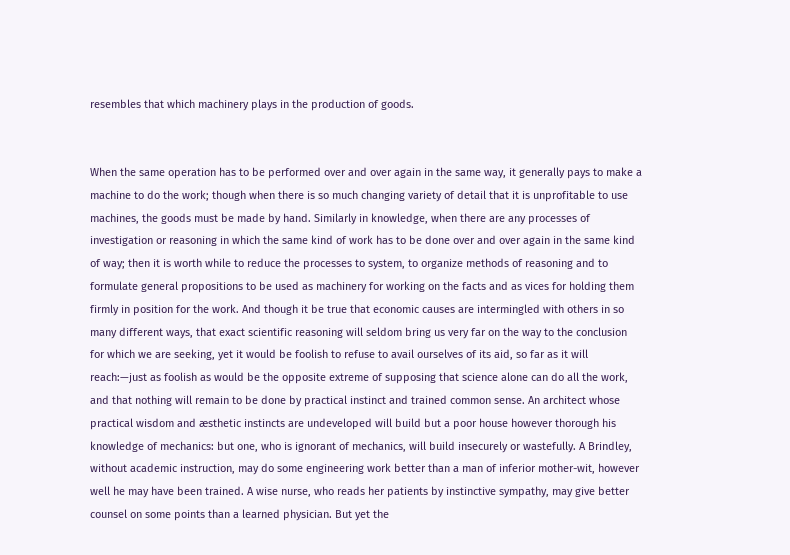resembles that which machinery plays in the production of goods.


When the same operation has to be performed over and over again in the same way, it generally pays to make a machine to do the work; though when there is so much changing variety of detail that it is unprofitable to use machines, the goods must be made by hand. Similarly in knowledge, when there are any processes of investigation or reasoning in which the same kind of work has to be done over and over again in the same kind of way; then it is worth while to reduce the processes to system, to organize methods of reasoning and to formulate general propositions to be used as machinery for working on the facts and as vices for holding them firmly in position for the work. And though it be true that economic causes are intermingled with others in so many different ways, that exact scientific reasoning will seldom bring us very far on the way to the conclusion for which we are seeking, yet it would be foolish to refuse to avail ourselves of its aid, so far as it will reach:—just as foolish as would be the opposite extreme of supposing that science alone can do all the work, and that nothing will remain to be done by practical instinct and trained common sense. An architect whose practical wisdom and æsthetic instincts are undeveloped will build but a poor house however thorough his knowledge of mechanics: but one, who is ignorant of mechanics, will build insecurely or wastefully. A Brindley, without academic instruction, may do some engineering work better than a man of inferior mother-wit, however well he may have been trained. A wise nurse, who reads her patients by instinctive sympathy, may give better counsel on some points than a learned physician. But yet the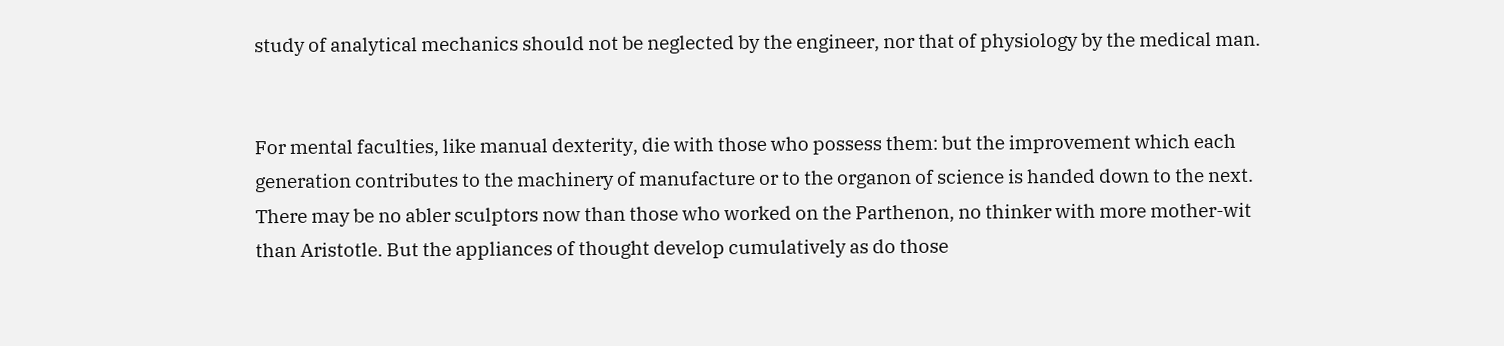study of analytical mechanics should not be neglected by the engineer, nor that of physiology by the medical man.


For mental faculties, like manual dexterity, die with those who possess them: but the improvement which each generation contributes to the machinery of manufacture or to the organon of science is handed down to the next. There may be no abler sculptors now than those who worked on the Parthenon, no thinker with more mother-wit than Aristotle. But the appliances of thought develop cumulatively as do those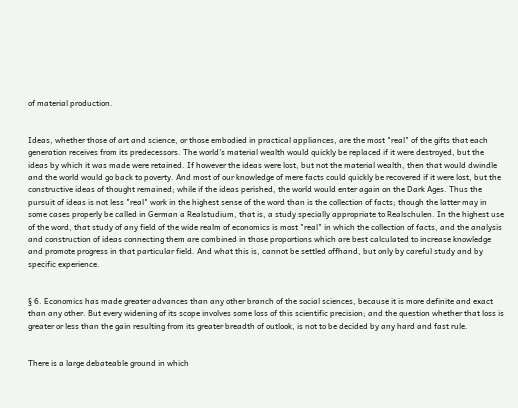of material production.


Ideas, whether those of art and science, or those embodied in practical appliances, are the most "real" of the gifts that each generation receives from its predecessors. The world's material wealth would quickly be replaced if it were destroyed, but the ideas by which it was made were retained. If however the ideas were lost, but not the material wealth, then that would dwindle and the world would go back to poverty. And most of our knowledge of mere facts could quickly be recovered if it were lost, but the constructive ideas of thought remained; while if the ideas perished, the world would enter again on the Dark Ages. Thus the pursuit of ideas is not less "real" work in the highest sense of the word than is the collection of facts; though the latter may in some cases properly be called in German a Realstudium, that is, a study specially appropriate to Realschulen. In the highest use of the word, that study of any field of the wide realm of economics is most "real" in which the collection of facts, and the analysis and construction of ideas connecting them are combined in those proportions which are best calculated to increase knowledge and promote progress in that particular field. And what this is, cannot be settled offhand, but only by careful study and by specific experience.


§ 6. Economics has made greater advances than any other branch of the social sciences, because it is more definite and exact than any other. But every widening of its scope involves some loss of this scientific precision; and the question whether that loss is greater or less than the gain resulting from its greater breadth of outlook, is not to be decided by any hard and fast rule.


There is a large debateable ground in which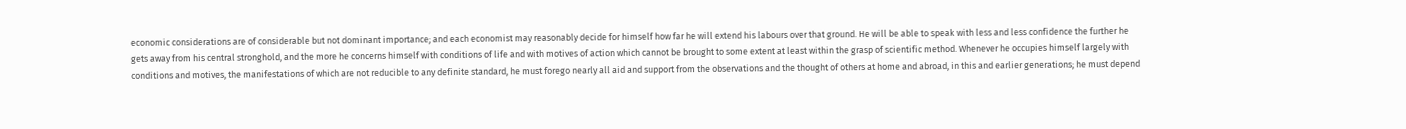economic considerations are of considerable but not dominant importance; and each economist may reasonably decide for himself how far he will extend his labours over that ground. He will be able to speak with less and less confidence the further he gets away from his central stronghold, and the more he concerns himself with conditions of life and with motives of action which cannot be brought to some extent at least within the grasp of scientific method. Whenever he occupies himself largely with conditions and motives, the manifestations of which are not reducible to any definite standard, he must forego nearly all aid and support from the observations and the thought of others at home and abroad, in this and earlier generations; he must depend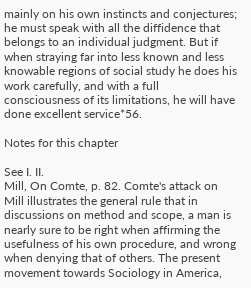mainly on his own instincts and conjectures; he must speak with all the diffidence that belongs to an individual judgment. But if when straying far into less known and less knowable regions of social study he does his work carefully, and with a full consciousness of its limitations, he will have done excellent service*56.

Notes for this chapter

See I. II.
Mill, On Comte, p. 82. Comte's attack on Mill illustrates the general rule that in discussions on method and scope, a man is nearly sure to be right when affirming the usefulness of his own procedure, and wrong when denying that of others. The present movement towards Sociology in America,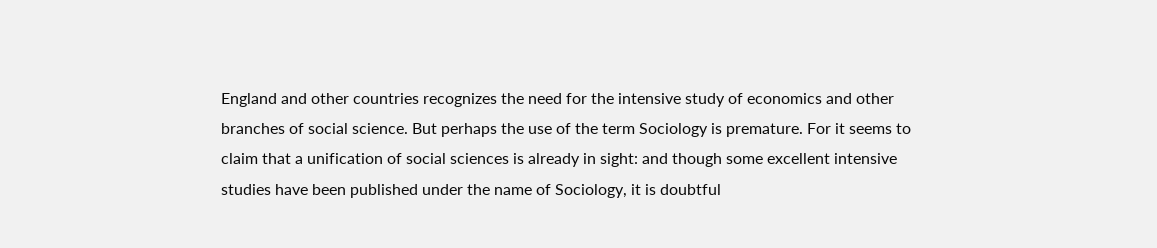England and other countries recognizes the need for the intensive study of economics and other branches of social science. But perhaps the use of the term Sociology is premature. For it seems to claim that a unification of social sciences is already in sight: and though some excellent intensive studies have been published under the name of Sociology, it is doubtful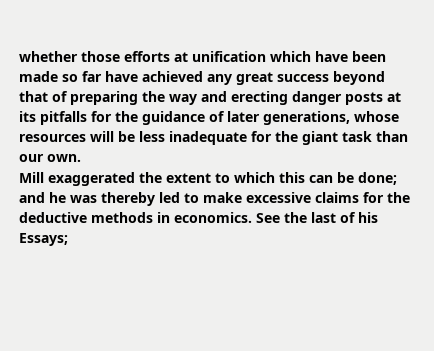whether those efforts at unification which have been made so far have achieved any great success beyond that of preparing the way and erecting danger posts at its pitfalls for the guidance of later generations, whose resources will be less inadequate for the giant task than our own.
Mill exaggerated the extent to which this can be done; and he was thereby led to make excessive claims for the deductive methods in economics. See the last of his Essays;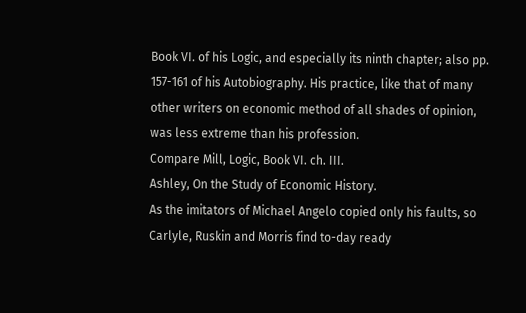Book VI. of his Logic, and especially its ninth chapter; also pp. 157-161 of his Autobiography. His practice, like that of many other writers on economic method of all shades of opinion, was less extreme than his profession.
Compare Mill, Logic, Book VI. ch. III.
Ashley, On the Study of Economic History.
As the imitators of Michael Angelo copied only his faults, so Carlyle, Ruskin and Morris find to-day ready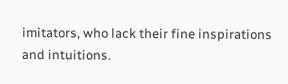imitators, who lack their fine inspirations and intuitions.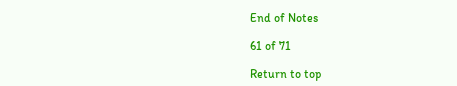End of Notes

61 of 71

Return to top